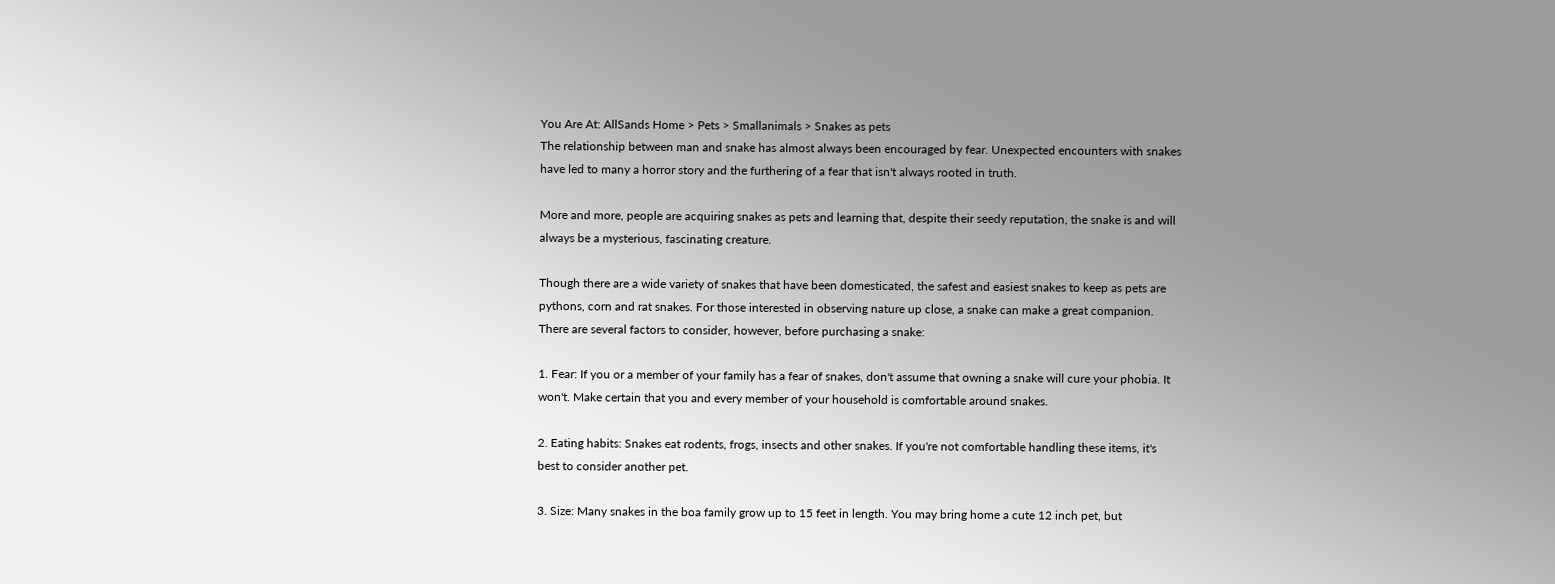You Are At: AllSands Home > Pets > Smallanimals > Snakes as pets
The relationship between man and snake has almost always been encouraged by fear. Unexpected encounters with snakes have led to many a horror story and the furthering of a fear that isn't always rooted in truth.

More and more, people are acquiring snakes as pets and learning that, despite their seedy reputation, the snake is and will always be a mysterious, fascinating creature.

Though there are a wide variety of snakes that have been domesticated, the safest and easiest snakes to keep as pets are pythons, corn and rat snakes. For those interested in observing nature up close, a snake can make a great companion. There are several factors to consider, however, before purchasing a snake:

1. Fear: If you or a member of your family has a fear of snakes, don't assume that owning a snake will cure your phobia. It won't. Make certain that you and every member of your household is comfortable around snakes.

2. Eating habits: Snakes eat rodents, frogs, insects and other snakes. If you're not comfortable handling these items, it's best to consider another pet.

3. Size: Many snakes in the boa family grow up to 15 feet in length. You may bring home a cute 12 inch pet, but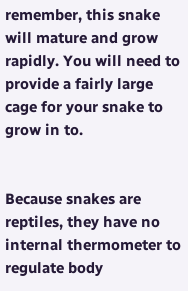remember, this snake will mature and grow rapidly. You will need to provide a fairly large cage for your snake to grow in to.


Because snakes are reptiles, they have no internal thermometer to regulate body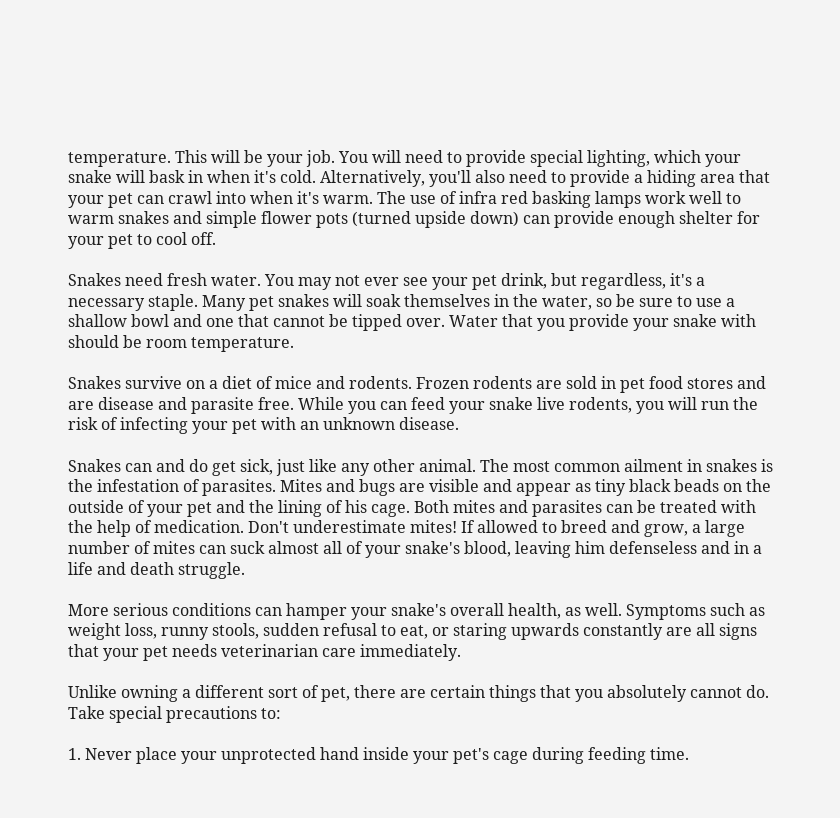temperature. This will be your job. You will need to provide special lighting, which your snake will bask in when it's cold. Alternatively, you'll also need to provide a hiding area that your pet can crawl into when it's warm. The use of infra red basking lamps work well to warm snakes and simple flower pots (turned upside down) can provide enough shelter for your pet to cool off.

Snakes need fresh water. You may not ever see your pet drink, but regardless, it's a necessary staple. Many pet snakes will soak themselves in the water, so be sure to use a shallow bowl and one that cannot be tipped over. Water that you provide your snake with should be room temperature.

Snakes survive on a diet of mice and rodents. Frozen rodents are sold in pet food stores and are disease and parasite free. While you can feed your snake live rodents, you will run the risk of infecting your pet with an unknown disease.

Snakes can and do get sick, just like any other animal. The most common ailment in snakes is the infestation of parasites. Mites and bugs are visible and appear as tiny black beads on the outside of your pet and the lining of his cage. Both mites and parasites can be treated with the help of medication. Don't underestimate mites! If allowed to breed and grow, a large number of mites can suck almost all of your snake's blood, leaving him defenseless and in a life and death struggle.

More serious conditions can hamper your snake's overall health, as well. Symptoms such as weight loss, runny stools, sudden refusal to eat, or staring upwards constantly are all signs that your pet needs veterinarian care immediately.

Unlike owning a different sort of pet, there are certain things that you absolutely cannot do. Take special precautions to:

1. Never place your unprotected hand inside your pet's cage during feeding time.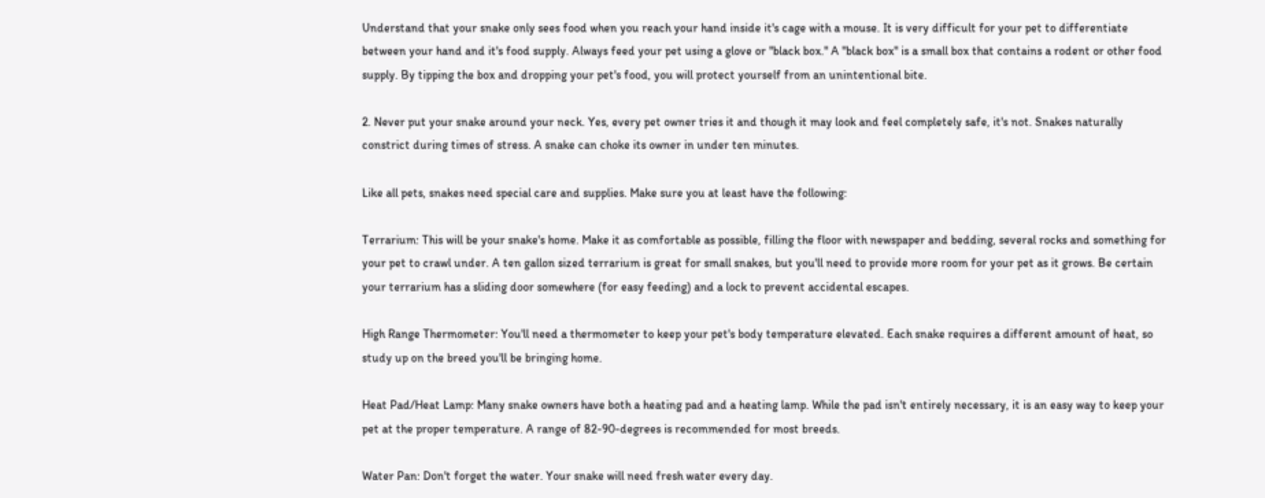Understand that your snake only sees food when you reach your hand inside it's cage with a mouse. It is very difficult for your pet to differentiate between your hand and it's food supply. Always feed your pet using a glove or "black box." A "black box" is a small box that contains a rodent or other food supply. By tipping the box and dropping your pet's food, you will protect yourself from an unintentional bite.

2. Never put your snake around your neck. Yes, every pet owner tries it and though it may look and feel completely safe, it's not. Snakes naturally constrict during times of stress. A snake can choke its owner in under ten minutes.

Like all pets, snakes need special care and supplies. Make sure you at least have the following:

Terrarium: This will be your snake's home. Make it as comfortable as possible, filling the floor with newspaper and bedding, several rocks and something for your pet to crawl under. A ten gallon sized terrarium is great for small snakes, but you'll need to provide more room for your pet as it grows. Be certain your terrarium has a sliding door somewhere (for easy feeding) and a lock to prevent accidental escapes.

High Range Thermometer: You'll need a thermometer to keep your pet's body temperature elevated. Each snake requires a different amount of heat, so study up on the breed you'll be bringing home.

Heat Pad/Heat Lamp: Many snake owners have both a heating pad and a heating lamp. While the pad isn't entirely necessary, it is an easy way to keep your pet at the proper temperature. A range of 82-90-degrees is recommended for most breeds.

Water Pan: Don't forget the water. Your snake will need fresh water every day.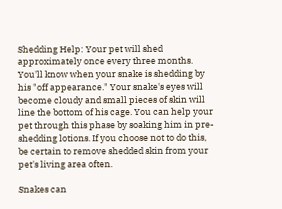Shedding Help: Your pet will shed approximately once every three months. You'll know when your snake is shedding by his "off appearance." Your snake's eyes will become cloudy and small pieces of skin will line the bottom of his cage. You can help your pet through this phase by soaking him in pre-shedding lotions. If you choose not to do this, be certain to remove shedded skin from your pet's living area often.

Snakes can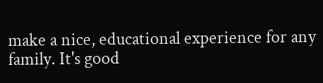make a nice, educational experience for any family. It's good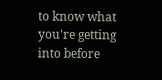to know what you're getting into before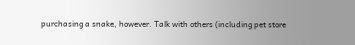purchasing a snake, however. Talk with others (including pet store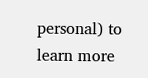personal) to learn more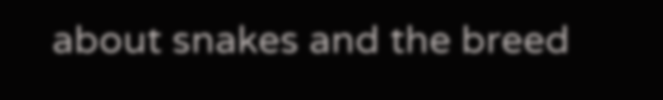about snakes and the breed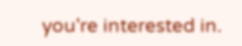you're interested in.